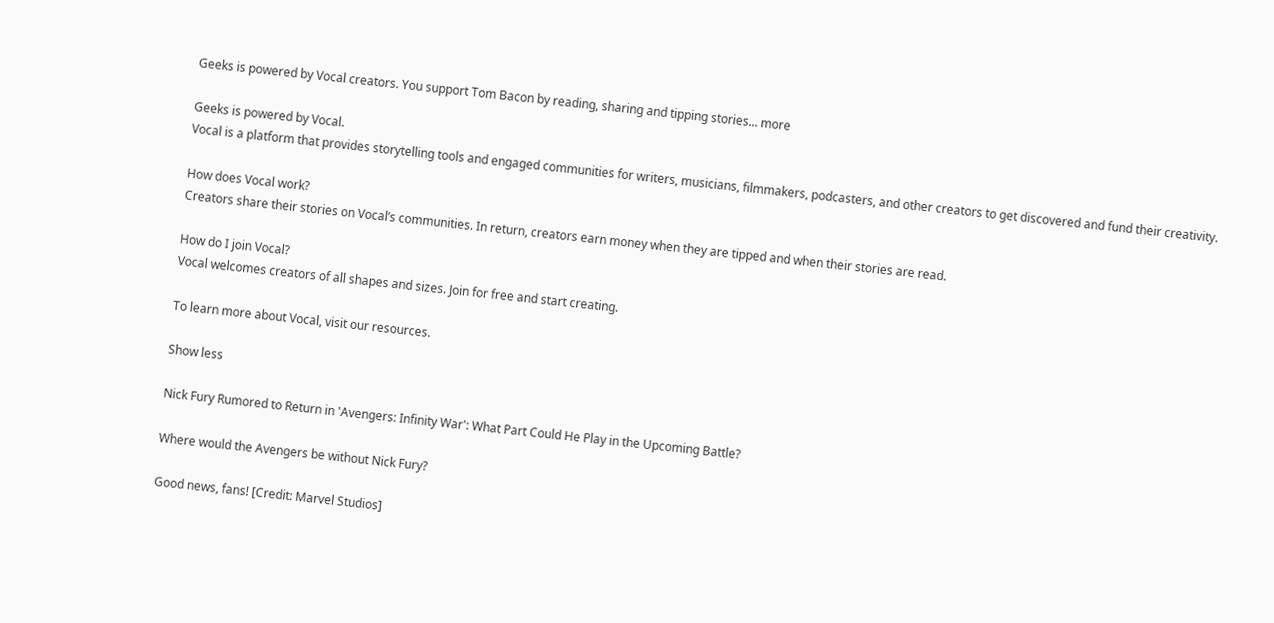Geeks is powered by Vocal creators. You support Tom Bacon by reading, sharing and tipping stories... more

Geeks is powered by Vocal.
Vocal is a platform that provides storytelling tools and engaged communities for writers, musicians, filmmakers, podcasters, and other creators to get discovered and fund their creativity.

How does Vocal work?
Creators share their stories on Vocal’s communities. In return, creators earn money when they are tipped and when their stories are read.

How do I join Vocal?
Vocal welcomes creators of all shapes and sizes. Join for free and start creating.

To learn more about Vocal, visit our resources.

Show less

Nick Fury Rumored to Return in 'Avengers: Infinity War': What Part Could He Play in the Upcoming Battle?

Where would the Avengers be without Nick Fury?

Good news, fans! [Credit: Marvel Studios]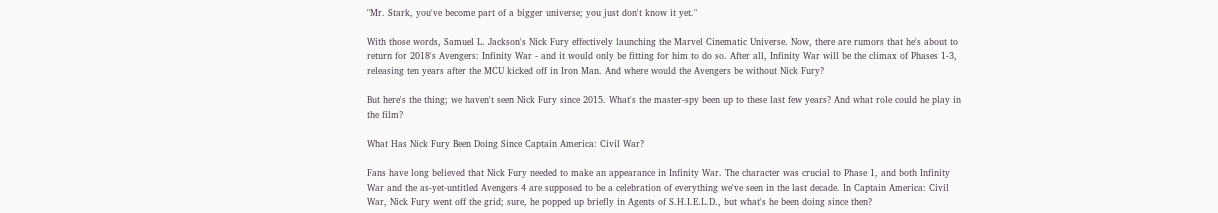"Mr. Stark, you've become part of a bigger universe; you just don't know it yet."

With those words, Samuel L. Jackson's Nick Fury effectively launching the Marvel Cinematic Universe. Now, there are rumors that he's about to return for 2018's Avengers: Infinity War - and it would only be fitting for him to do so. After all, Infinity War will be the climax of Phases 1-3, releasing ten years after the MCU kicked off in Iron Man. And where would the Avengers be without Nick Fury?

But here's the thing; we haven't seen Nick Fury since 2015. What's the master-spy been up to these last few years? And what role could he play in the film?

What Has Nick Fury Been Doing Since Captain America: Civil War?

Fans have long believed that Nick Fury needed to make an appearance in Infinity War. The character was crucial to Phase 1, and both Infinity War and the as-yet-untitled Avengers 4 are supposed to be a celebration of everything we've seen in the last decade. In Captain America: Civil War, Nick Fury went off the grid; sure, he popped up briefly in Agents of S.H.I.E.L.D., but what's he been doing since then?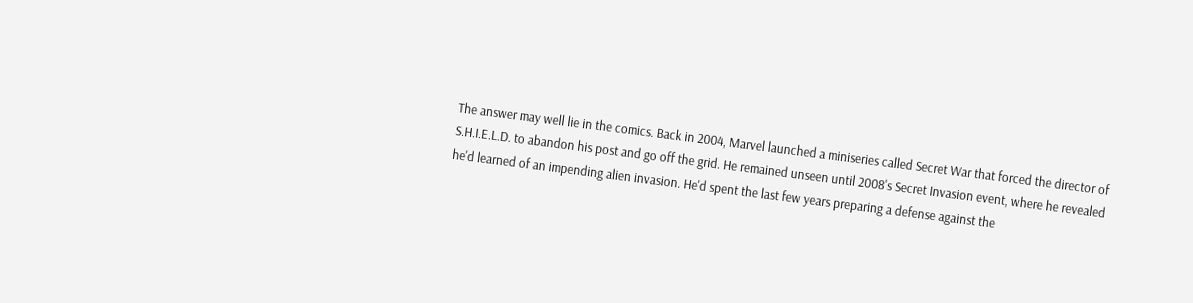The answer may well lie in the comics. Back in 2004, Marvel launched a miniseries called Secret War that forced the director of S.H.I.E.L.D. to abandon his post and go off the grid. He remained unseen until 2008's Secret Invasion event, where he revealed he'd learned of an impending alien invasion. He'd spent the last few years preparing a defense against the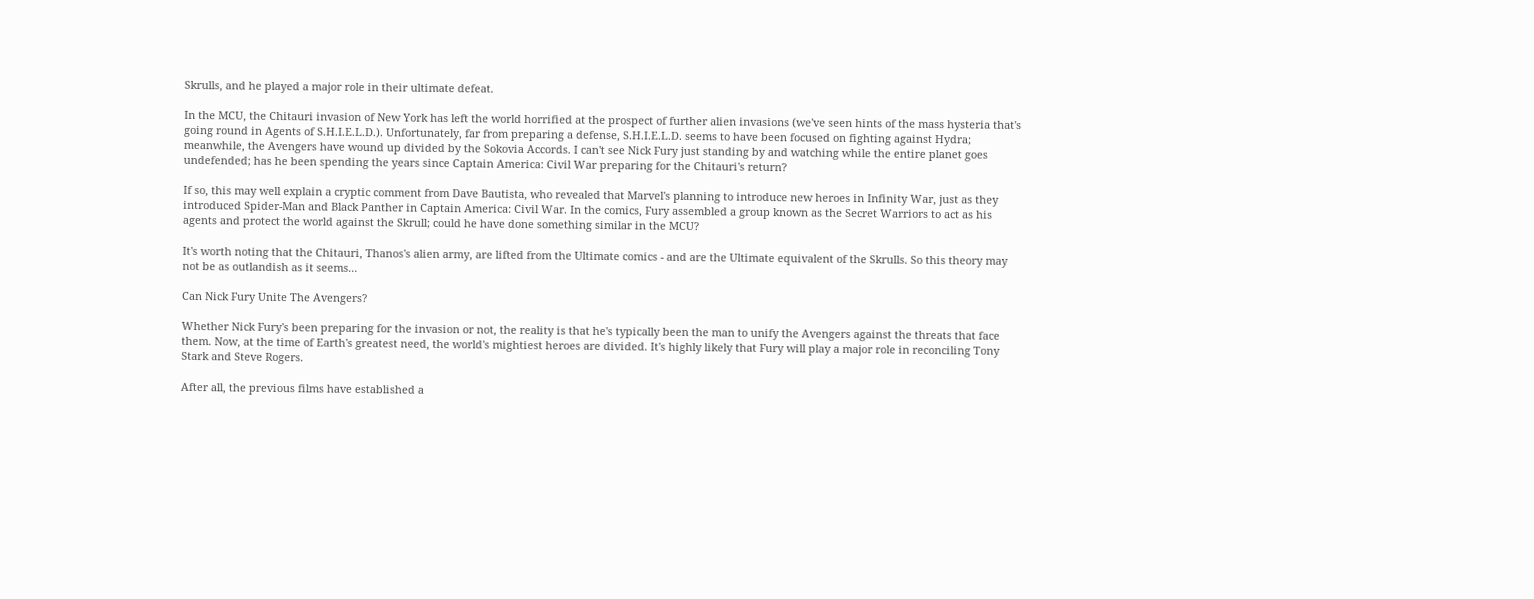Skrulls, and he played a major role in their ultimate defeat.

In the MCU, the Chitauri invasion of New York has left the world horrified at the prospect of further alien invasions (we've seen hints of the mass hysteria that's going round in Agents of S.H.I.E.L.D.). Unfortunately, far from preparing a defense, S.H.I.E.L.D. seems to have been focused on fighting against Hydra; meanwhile, the Avengers have wound up divided by the Sokovia Accords. I can't see Nick Fury just standing by and watching while the entire planet goes undefended; has he been spending the years since Captain America: Civil War preparing for the Chitauri's return?

If so, this may well explain a cryptic comment from Dave Bautista, who revealed that Marvel's planning to introduce new heroes in Infinity War, just as they introduced Spider-Man and Black Panther in Captain America: Civil War. In the comics, Fury assembled a group known as the Secret Warriors to act as his agents and protect the world against the Skrull; could he have done something similar in the MCU?

It's worth noting that the Chitauri, Thanos's alien army, are lifted from the Ultimate comics - and are the Ultimate equivalent of the Skrulls. So this theory may not be as outlandish as it seems...

Can Nick Fury Unite The Avengers?

Whether Nick Fury's been preparing for the invasion or not, the reality is that he's typically been the man to unify the Avengers against the threats that face them. Now, at the time of Earth's greatest need, the world's mightiest heroes are divided. It's highly likely that Fury will play a major role in reconciling Tony Stark and Steve Rogers.

After all, the previous films have established a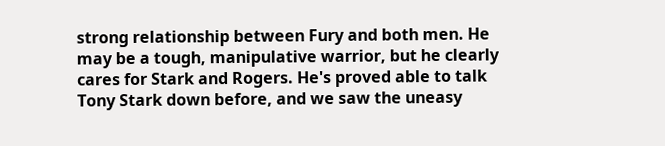strong relationship between Fury and both men. He may be a tough, manipulative warrior, but he clearly cares for Stark and Rogers. He's proved able to talk Tony Stark down before, and we saw the uneasy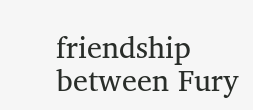friendship between Fury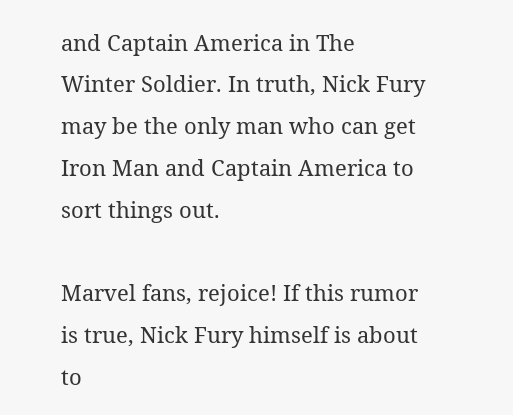and Captain America in The Winter Soldier. In truth, Nick Fury may be the only man who can get Iron Man and Captain America to sort things out.

Marvel fans, rejoice! If this rumor is true, Nick Fury himself is about to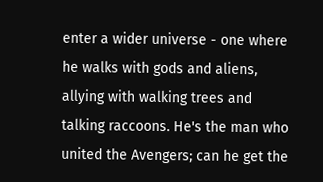enter a wider universe - one where he walks with gods and aliens, allying with walking trees and talking raccoons. He's the man who united the Avengers; can he get the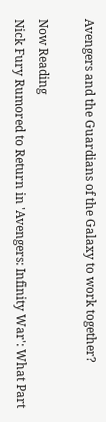Avengers and the Guardians of the Galaxy to work together?

Now Reading
Nick Fury Rumored to Return in 'Avengers: Infinity War': What Part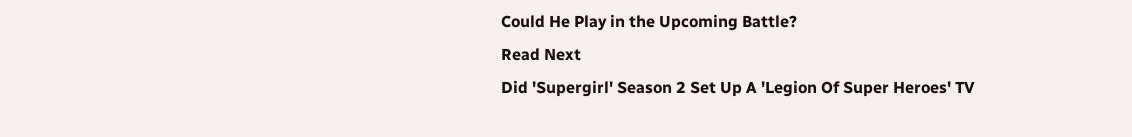Could He Play in the Upcoming Battle?
Read Next
Did 'Supergirl' Season 2 Set Up A 'Legion Of Super Heroes' TV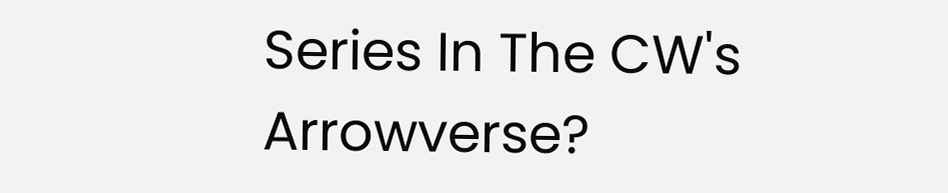Series In The CW's Arrowverse?